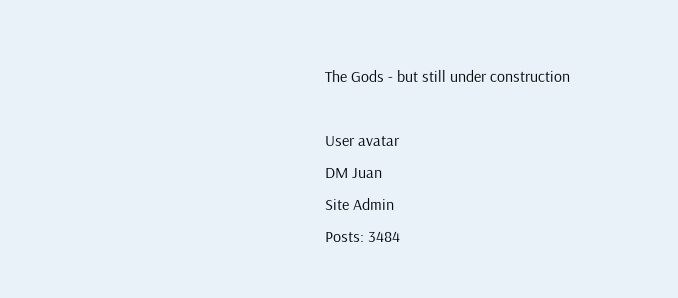The Gods - but still under construction

User avatar
DM Juan
Site Admin
Posts: 3484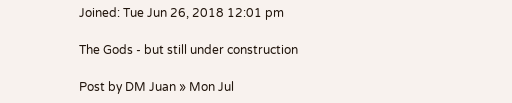Joined: Tue Jun 26, 2018 12:01 pm

The Gods - but still under construction

Post by DM Juan » Mon Jul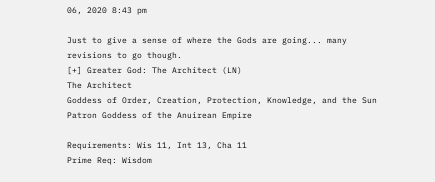06, 2020 8:43 pm

Just to give a sense of where the Gods are going... many revisions to go though.
[+] Greater God: The Architect (LN)
The Architect
Goddess of Order, Creation, Protection, Knowledge, and the Sun
Patron Goddess of the Anuirean Empire

Requirements: Wis 11, Int 13, Cha 11
Prime Req: Wisdom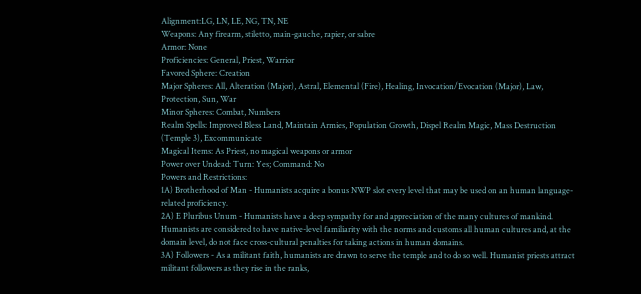Alignment:LG, LN, LE, NG, TN, NE
Weapons: Any firearm, stiletto, main-gauche, rapier, or sabre
Armor: None
Proficiencies: General, Priest, Warrior
Favored Sphere: Creation
Major Spheres: All, Alteration (Major), Astral, Elemental (Fire), Healing, Invocation/Evocation (Major), Law, Protection, Sun, War
Minor Spheres: Combat, Numbers
Realm Spells: Improved Bless Land, Maintain Armies, Population Growth, Dispel Realm Magic, Mass Destruction (Temple 3), Excommunicate
Magical Items: As Priest, no magical weapons or armor
Power over Undead: Turn: Yes; Command: No
Powers and Restrictions:
1A) Brotherhood of Man - Humanists acquire a bonus NWP slot every level that may be used on an human language-related proficiency.
2A) E Pluribus Unum - Humanists have a deep sympathy for and appreciation of the many cultures of mankind. Humanists are considered to have native-level familiarity with the norms and customs all human cultures and, at the domain level, do not face cross-cultural penalties for taking actions in human domains.
3A) Followers - As a militant faith, humanists are drawn to serve the temple and to do so well. Humanist priests attract militant followers as they rise in the ranks,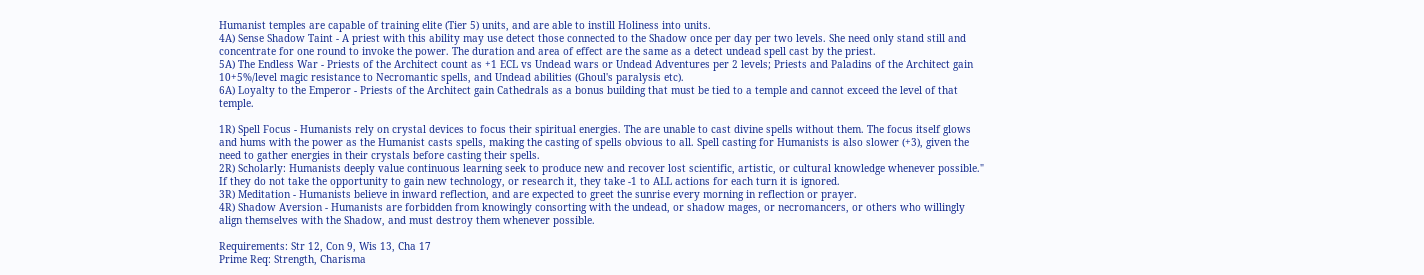Humanist temples are capable of training elite (Tier 5) units, and are able to instill Holiness into units.
4A) Sense Shadow Taint - A priest with this ability may use detect those connected to the Shadow once per day per two levels. She need only stand still and concentrate for one round to invoke the power. The duration and area of effect are the same as a detect undead spell cast by the priest.
5A) The Endless War - Priests of the Architect count as +1 ECL vs Undead wars or Undead Adventures per 2 levels; Priests and Paladins of the Architect gain 10+5%/level magic resistance to Necromantic spells, and Undead abilities (Ghoul's paralysis etc).
6A) Loyalty to the Emperor - Priests of the Architect gain Cathedrals as a bonus building that must be tied to a temple and cannot exceed the level of that temple.

1R) Spell Focus - Humanists rely on crystal devices to focus their spiritual energies. The are unable to cast divine spells without them. The focus itself glows and hums with the power as the Humanist casts spells, making the casting of spells obvious to all. Spell casting for Humanists is also slower (+3), given the need to gather energies in their crystals before casting their spells.
2R) Scholarly: Humanists deeply value continuous learning seek to produce new and recover lost scientific, artistic, or cultural knowledge whenever possible." If they do not take the opportunity to gain new technology, or research it, they take -1 to ALL actions for each turn it is ignored.
3R) Meditation - Humanists believe in inward reflection, and are expected to greet the sunrise every morning in reflection or prayer.
4R) Shadow Aversion - Humanists are forbidden from knowingly consorting with the undead, or shadow mages, or necromancers, or others who willingly align themselves with the Shadow, and must destroy them whenever possible.

Requirements: Str 12, Con 9, Wis 13, Cha 17
Prime Req: Strength, Charisma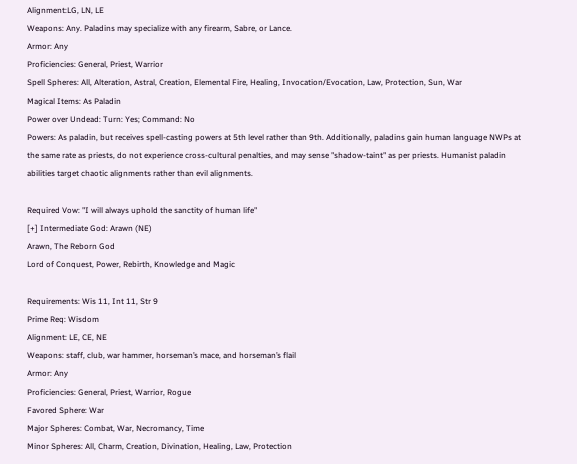Alignment:LG, LN, LE
Weapons: Any. Paladins may specialize with any firearm, Sabre, or Lance.
Armor: Any
Proficiencies: General, Priest, Warrior
Spell Spheres: All, Alteration, Astral, Creation, Elemental Fire, Healing, Invocation/Evocation, Law, Protection, Sun, War
Magical Items: As Paladin
Power over Undead: Turn: Yes; Command: No
Powers: As paladin, but receives spell-casting powers at 5th level rather than 9th. Additionally, paladins gain human language NWPs at the same rate as priests, do not experience cross-cultural penalties, and may sense "shadow-taint" as per priests. Humanist paladin abilities target chaotic alignments rather than evil alignments.

Required Vow: "I will always uphold the sanctity of human life"
[+] Intermediate God: Arawn (NE)
Arawn, The Reborn God
Lord of Conquest, Power, Rebirth, Knowledge and Magic

Requirements: Wis 11, Int 11, Str 9
Prime Req: Wisdom
Alignment: LE, CE, NE
Weapons: staff, club, war hammer, horseman’s mace, and horseman’s flail
Armor: Any
Proficiencies: General, Priest, Warrior, Rogue
Favored Sphere: War
Major Spheres: Combat, War, Necromancy, Time
Minor Spheres: All, Charm, Creation, Divination, Healing, Law, Protection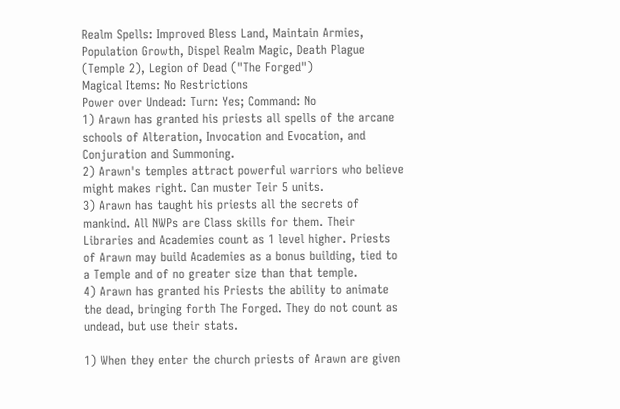Realm Spells: Improved Bless Land, Maintain Armies, Population Growth, Dispel Realm Magic, Death Plague (Temple 2), Legion of Dead ("The Forged")
Magical Items: No Restrictions
Power over Undead: Turn: Yes; Command: No
1) Arawn has granted his priests all spells of the arcane schools of Alteration, Invocation and Evocation, and Conjuration and Summoning.
2) Arawn's temples attract powerful warriors who believe might makes right. Can muster Teir 5 units.
3) Arawn has taught his priests all the secrets of mankind. All NWPs are Class skills for them. Their Libraries and Academies count as 1 level higher. Priests of Arawn may build Academies as a bonus building, tied to a Temple and of no greater size than that temple.
4) Arawn has granted his Priests the ability to animate the dead, bringing forth The Forged. They do not count as undead, but use their stats.

1) When they enter the church priests of Arawn are given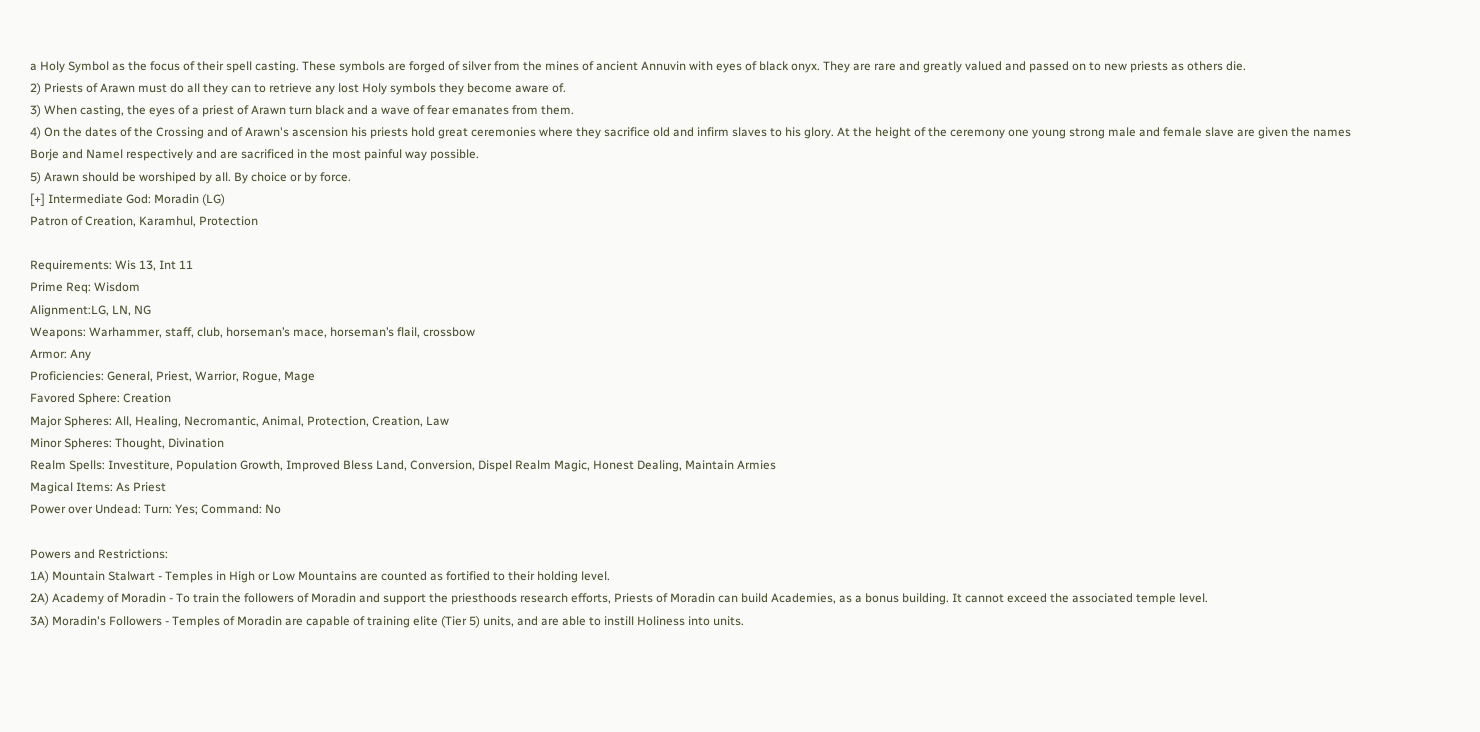a Holy Symbol as the focus of their spell casting. These symbols are forged of silver from the mines of ancient Annuvin with eyes of black onyx. They are rare and greatly valued and passed on to new priests as others die.
2) Priests of Arawn must do all they can to retrieve any lost Holy symbols they become aware of.
3) When casting, the eyes of a priest of Arawn turn black and a wave of fear emanates from them.
4) On the dates of the Crossing and of Arawn's ascension his priests hold great ceremonies where they sacrifice old and infirm slaves to his glory. At the height of the ceremony one young strong male and female slave are given the names Borje and Namel respectively and are sacrificed in the most painful way possible.
5) Arawn should be worshiped by all. By choice or by force.
[+] Intermediate God: Moradin (LG)
Patron of Creation, Karamhul, Protection

Requirements: Wis 13, Int 11
Prime Req: Wisdom
Alignment:LG, LN, NG
Weapons: Warhammer, staff, club, horseman’s mace, horseman’s flail, crossbow
Armor: Any
Proficiencies: General, Priest, Warrior, Rogue, Mage
Favored Sphere: Creation
Major Spheres: All, Healing, Necromantic, Animal, Protection, Creation, Law
Minor Spheres: Thought, Divination
Realm Spells: Investiture, Population Growth, Improved Bless Land, Conversion, Dispel Realm Magic, Honest Dealing, Maintain Armies
Magical Items: As Priest
Power over Undead: Turn: Yes; Command: No

Powers and Restrictions:
1A) Mountain Stalwart - Temples in High or Low Mountains are counted as fortified to their holding level.
2A) Academy of Moradin - To train the followers of Moradin and support the priesthoods research efforts, Priests of Moradin can build Academies, as a bonus building. It cannot exceed the associated temple level.
3A) Moradin's Followers - Temples of Moradin are capable of training elite (Tier 5) units, and are able to instill Holiness into units.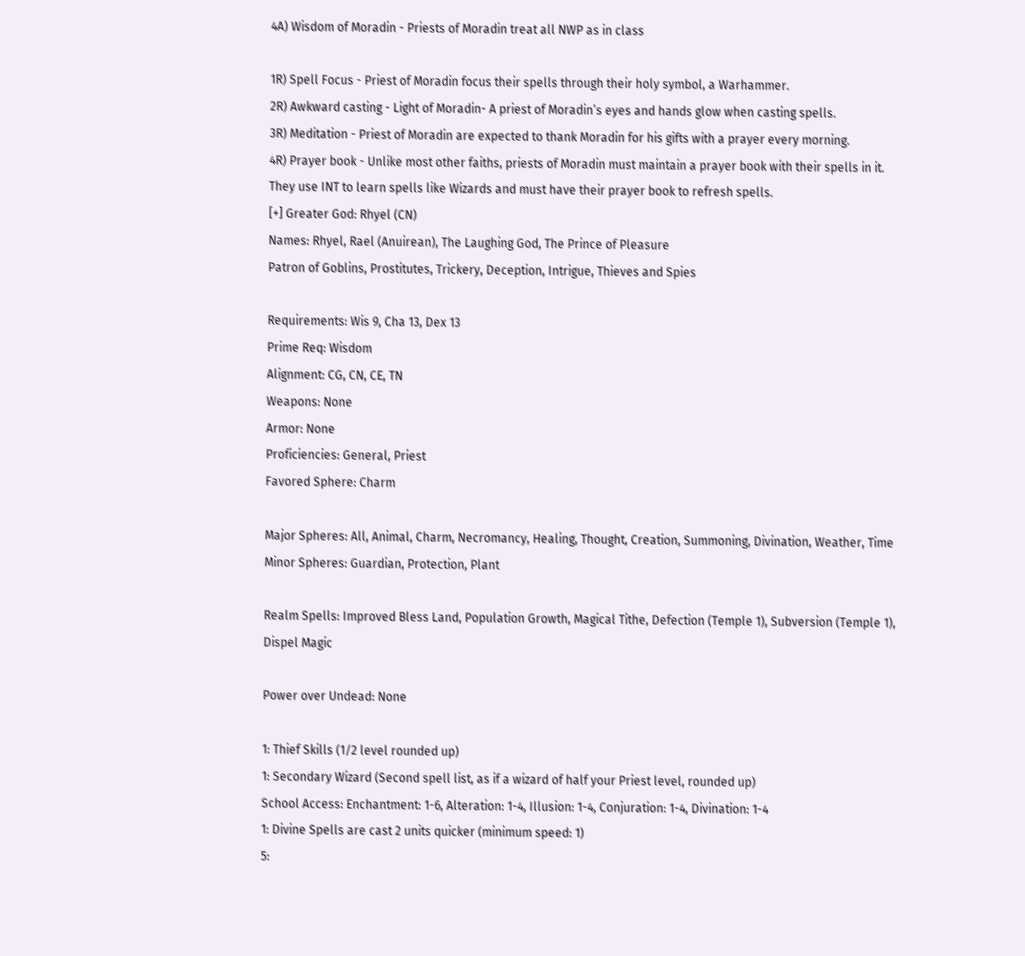4A) Wisdom of Moradin - Priests of Moradin treat all NWP as in class

1R) Spell Focus - Priest of Moradin focus their spells through their holy symbol, a Warhammer.
2R) Awkward casting - Light of Moradin- A priest of Moradin’s eyes and hands glow when casting spells.
3R) Meditation - Priest of Moradin are expected to thank Moradin for his gifts with a prayer every morning.
4R) Prayer book - Unlike most other faiths, priests of Moradin must maintain a prayer book with their spells in it. They use INT to learn spells like Wizards and must have their prayer book to refresh spells.
[+] Greater God: Rhyel (CN)
Names: Rhyel, Rael (Anuirean), The Laughing God, The Prince of Pleasure
Patron of Goblins, Prostitutes, Trickery, Deception, Intrigue, Thieves and Spies

Requirements: Wis 9, Cha 13, Dex 13
Prime Req: Wisdom
Alignment: CG, CN, CE, TN
Weapons: None
Armor: None
Proficiencies: General, Priest
Favored Sphere: Charm

Major Spheres: All, Animal, Charm, Necromancy, Healing, Thought, Creation, Summoning, Divination, Weather, Time
Minor Spheres: Guardian, Protection, Plant

Realm Spells: Improved Bless Land, Population Growth, Magical Tithe, Defection (Temple 1), Subversion (Temple 1), Dispel Magic

Power over Undead: None

1: Thief Skills (1/2 level rounded up)
1: Secondary Wizard (Second spell list, as if a wizard of half your Priest level, rounded up)
School Access: Enchantment: 1-6, Alteration: 1-4, Illusion: 1-4, Conjuration: 1-4, Divination: 1-4
1: Divine Spells are cast 2 units quicker (minimum speed: 1)
5: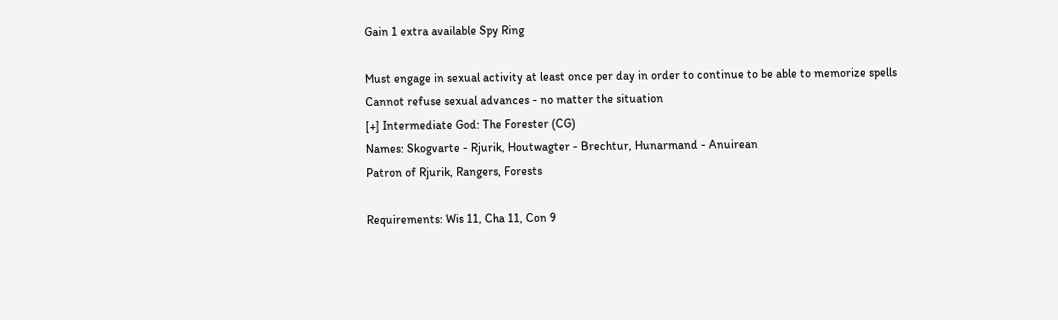Gain 1 extra available Spy Ring

Must engage in sexual activity at least once per day in order to continue to be able to memorize spells
Cannot refuse sexual advances - no matter the situation
[+] Intermediate God: The Forester (CG)
Names: Skogvarte - Rjurik, Houtwagter - Brechtur, Hunarmand - Anuirean
Patron of Rjurik, Rangers, Forests

Requirements: Wis 11, Cha 11, Con 9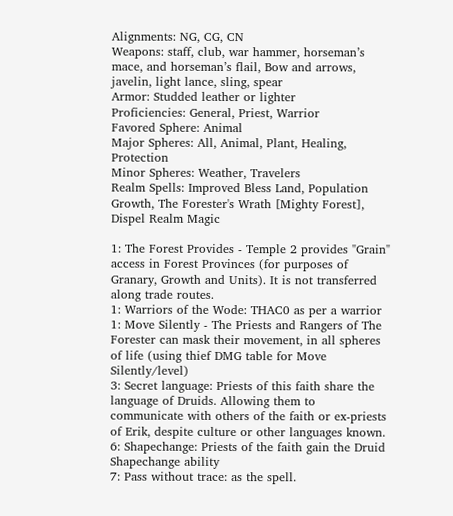Alignments: NG, CG, CN
Weapons: staff, club, war hammer, horseman’s mace, and horseman’s flail, Bow and arrows, javelin, light lance, sling, spear
Armor: Studded leather or lighter
Proficiencies: General, Priest, Warrior
Favored Sphere: Animal
Major Spheres: All, Animal, Plant, Healing, Protection
Minor Spheres: Weather, Travelers
Realm Spells: Improved Bless Land, Population Growth, The Forester's Wrath [Mighty Forest], Dispel Realm Magic

1: The Forest Provides - Temple 2 provides "Grain" access in Forest Provinces (for purposes of Granary, Growth and Units). It is not transferred along trade routes.
1: Warriors of the Wode: THAC0 as per a warrior
1: Move Silently - The Priests and Rangers of The Forester can mask their movement, in all spheres of life (using thief DMG table for Move Silently/level)
3: Secret language: Priests of this faith share the language of Druids. Allowing them to communicate with others of the faith or ex-priests of Erik, despite culture or other languages known.
6: Shapechange: Priests of the faith gain the Druid Shapechange ability
7: Pass without trace: as the spell.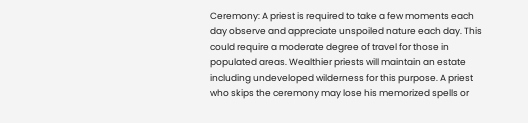Ceremony: A priest is required to take a few moments each day observe and appreciate unspoiled nature each day. This could require a moderate degree of travel for those in populated areas. Wealthier priests will maintain an estate including undeveloped wilderness for this purpose. A priest who skips the ceremony may lose his memorized spells or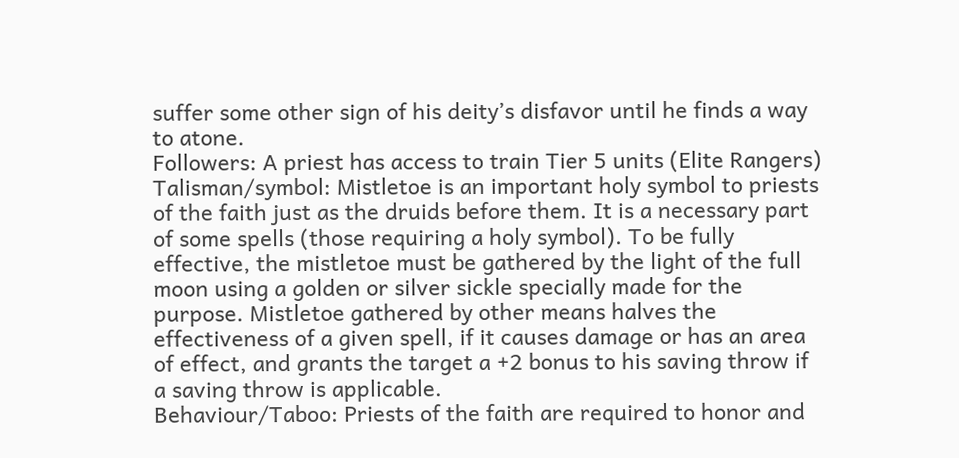suffer some other sign of his deity’s disfavor until he finds a way to atone.
Followers: A priest has access to train Tier 5 units (Elite Rangers)
Talisman/symbol: Mistletoe is an important holy symbol to priests of the faith just as the druids before them. It is a necessary part of some spells (those requiring a holy symbol). To be fully effective, the mistletoe must be gathered by the light of the full moon using a golden or silver sickle specially made for the purpose. Mistletoe gathered by other means halves the effectiveness of a given spell, if it causes damage or has an area of effect, and grants the target a +2 bonus to his saving throw if a saving throw is applicable.
Behaviour/Taboo: Priests of the faith are required to honor and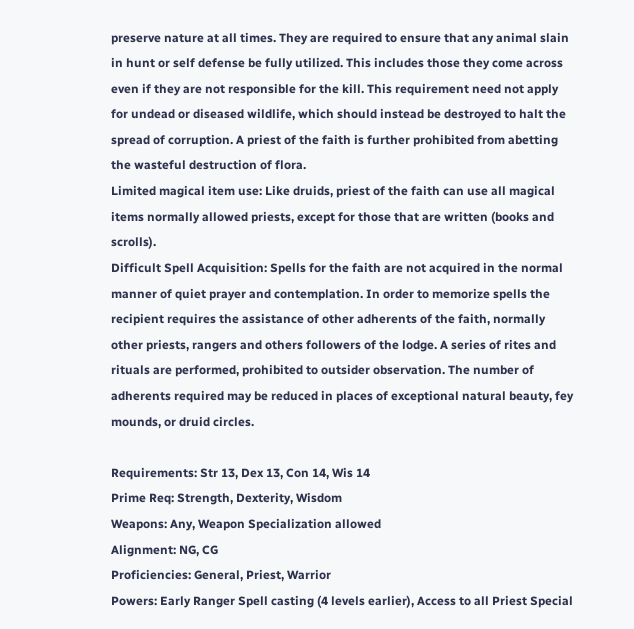preserve nature at all times. They are required to ensure that any animal slain in hunt or self defense be fully utilized. This includes those they come across even if they are not responsible for the kill. This requirement need not apply for undead or diseased wildlife, which should instead be destroyed to halt the spread of corruption. A priest of the faith is further prohibited from abetting the wasteful destruction of flora.
Limited magical item use: Like druids, priest of the faith can use all magical items normally allowed priests, except for those that are written (books and scrolls).
Difficult Spell Acquisition: Spells for the faith are not acquired in the normal manner of quiet prayer and contemplation. In order to memorize spells the recipient requires the assistance of other adherents of the faith, normally other priests, rangers and others followers of the lodge. A series of rites and rituals are performed, prohibited to outsider observation. The number of adherents required may be reduced in places of exceptional natural beauty, fey mounds, or druid circles.

Requirements: Str 13, Dex 13, Con 14, Wis 14
Prime Req: Strength, Dexterity, Wisdom
Weapons: Any, Weapon Specialization allowed
Alignment: NG, CG
Proficiencies: General, Priest, Warrior
Powers: Early Ranger Spell casting (4 levels earlier), Access to all Priest Special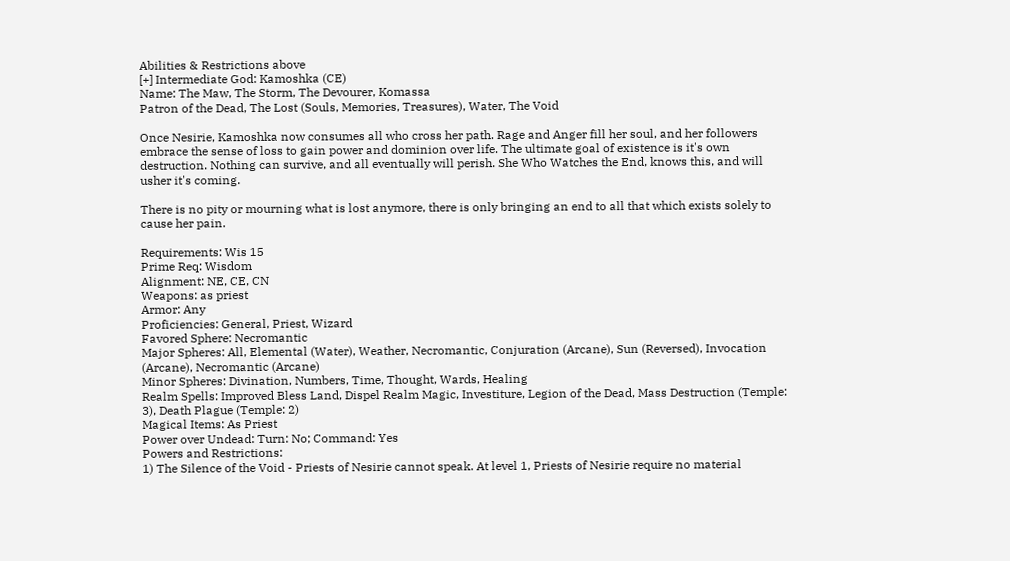Abilities & Restrictions above
[+] Intermediate God: Kamoshka (CE)
Name: The Maw, The Storm, The Devourer, Komassa
Patron of the Dead, The Lost (Souls, Memories, Treasures), Water, The Void

Once Nesirie, Kamoshka now consumes all who cross her path. Rage and Anger fill her soul, and her followers embrace the sense of loss to gain power and dominion over life. The ultimate goal of existence is it's own destruction. Nothing can survive, and all eventually will perish. She Who Watches the End, knows this, and will usher it's coming.

There is no pity or mourning what is lost anymore, there is only bringing an end to all that which exists solely to cause her pain.

Requirements: Wis 15
Prime Req: Wisdom
Alignment: NE, CE, CN
Weapons: as priest
Armor: Any
Proficiencies: General, Priest, Wizard
Favored Sphere: Necromantic
Major Spheres: All, Elemental (Water), Weather, Necromantic, Conjuration (Arcane), Sun (Reversed), Invocation (Arcane), Necromantic (Arcane)
Minor Spheres: Divination, Numbers, Time, Thought, Wards, Healing
Realm Spells: Improved Bless Land, Dispel Realm Magic, Investiture, Legion of the Dead, Mass Destruction (Temple: 3), Death Plague (Temple: 2)
Magical Items: As Priest
Power over Undead: Turn: No; Command: Yes
Powers and Restrictions:
1) The Silence of the Void - Priests of Nesirie cannot speak. At level 1, Priests of Nesirie require no material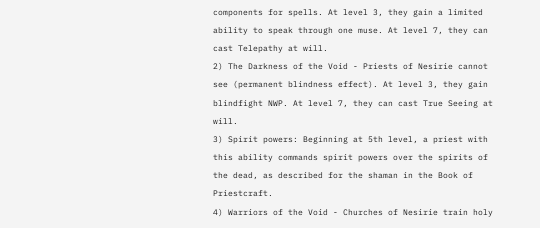components for spells. At level 3, they gain a limited ability to speak through one muse. At level 7, they can cast Telepathy at will.
2) The Darkness of the Void - Priests of Nesirie cannot see (permanent blindness effect). At level 3, they gain blindfight NWP. At level 7, they can cast True Seeing at will.
3) Spirit powers: Beginning at 5th level, a priest with this ability commands spirit powers over the spirits of the dead, as described for the shaman in the Book of Priestcraft.
4) Warriors of the Void - Churches of Nesirie train holy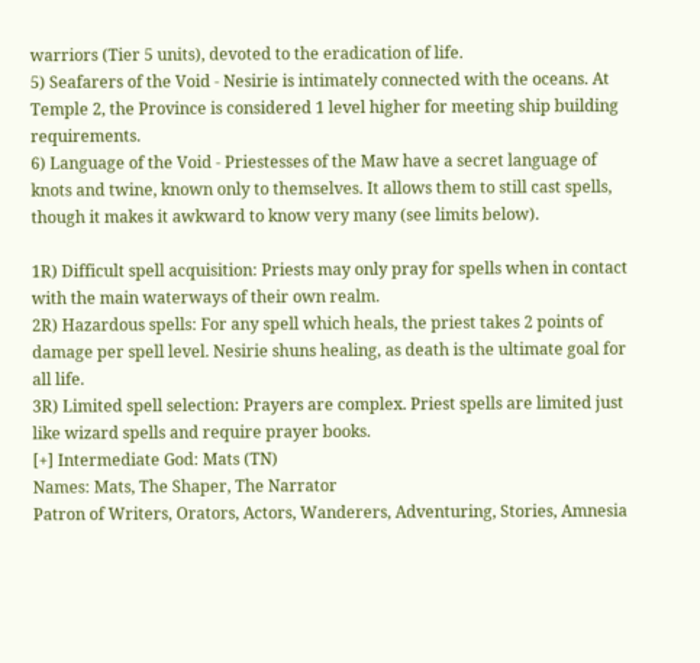warriors (Tier 5 units), devoted to the eradication of life.
5) Seafarers of the Void - Nesirie is intimately connected with the oceans. At Temple 2, the Province is considered 1 level higher for meeting ship building requirements.
6) Language of the Void - Priestesses of the Maw have a secret language of knots and twine, known only to themselves. It allows them to still cast spells, though it makes it awkward to know very many (see limits below).

1R) Difficult spell acquisition: Priests may only pray for spells when in contact with the main waterways of their own realm.
2R) Hazardous spells: For any spell which heals, the priest takes 2 points of damage per spell level. Nesirie shuns healing, as death is the ultimate goal for all life.
3R) Limited spell selection: Prayers are complex. Priest spells are limited just like wizard spells and require prayer books.
[+] Intermediate God: Mats (TN)
Names: Mats, The Shaper, The Narrator
Patron of Writers, Orators, Actors, Wanderers, Adventuring, Stories, Amnesia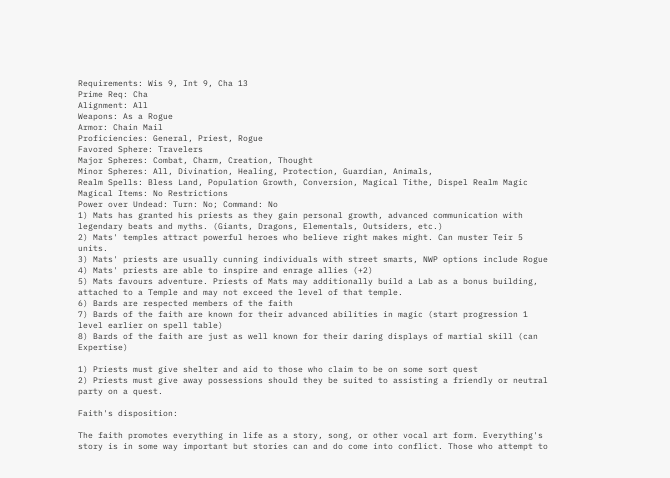Requirements: Wis 9, Int 9, Cha 13
Prime Req: Cha
Alignment: All
Weapons: As a Rogue
Armor: Chain Mail
Proficiencies: General, Priest, Rogue
Favored Sphere: Travelers
Major Spheres: Combat, Charm, Creation, Thought
Minor Spheres: All, Divination, Healing, Protection, Guardian, Animals,
Realm Spells: Bless Land, Population Growth, Conversion, Magical Tithe, Dispel Realm Magic
Magical Items: No Restrictions
Power over Undead: Turn: No; Command: No
1) Mats has granted his priests as they gain personal growth, advanced communication with legendary beats and myths. (Giants, Dragons, Elementals, Outsiders, etc.)
2) Mats' temples attract powerful heroes who believe right makes might. Can muster Teir 5 units.
3) Mats' priests are usually cunning individuals with street smarts, NWP options include Rogue
4) Mats' priests are able to inspire and enrage allies (+2)
5) Mats favours adventure. Priests of Mats may additionally build a Lab as a bonus building, attached to a Temple and may not exceed the level of that temple.
6) Bards are respected members of the faith
7) Bards of the faith are known for their advanced abilities in magic (start progression 1 level earlier on spell table)
8) Bards of the faith are just as well known for their daring displays of martial skill (can Expertise)

1) Priests must give shelter and aid to those who claim to be on some sort quest
2) Priests must give away possessions should they be suited to assisting a friendly or neutral party on a quest.

Faith's disposition:

The faith promotes everything in life as a story, song, or other vocal art form. Everything's story is in some way important but stories can and do come into conflict. Those who attempt to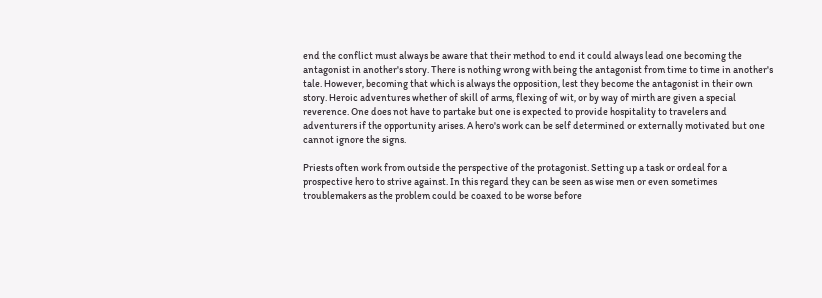end the conflict must always be aware that their method to end it could always lead one becoming the antagonist in another's story. There is nothing wrong with being the antagonist from time to time in another's tale. However, becoming that which is always the opposition, lest they become the antagonist in their own story. Heroic adventures whether of skill of arms, flexing of wit, or by way of mirth are given a special reverence. One does not have to partake but one is expected to provide hospitality to travelers and adventurers if the opportunity arises. A hero's work can be self determined or externally motivated but one cannot ignore the signs.

Priests often work from outside the perspective of the protagonist. Setting up a task or ordeal for a prospective hero to strive against. In this regard they can be seen as wise men or even sometimes troublemakers as the problem could be coaxed to be worse before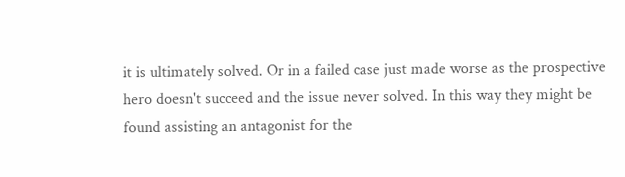it is ultimately solved. Or in a failed case just made worse as the prospective hero doesn't succeed and the issue never solved. In this way they might be found assisting an antagonist for the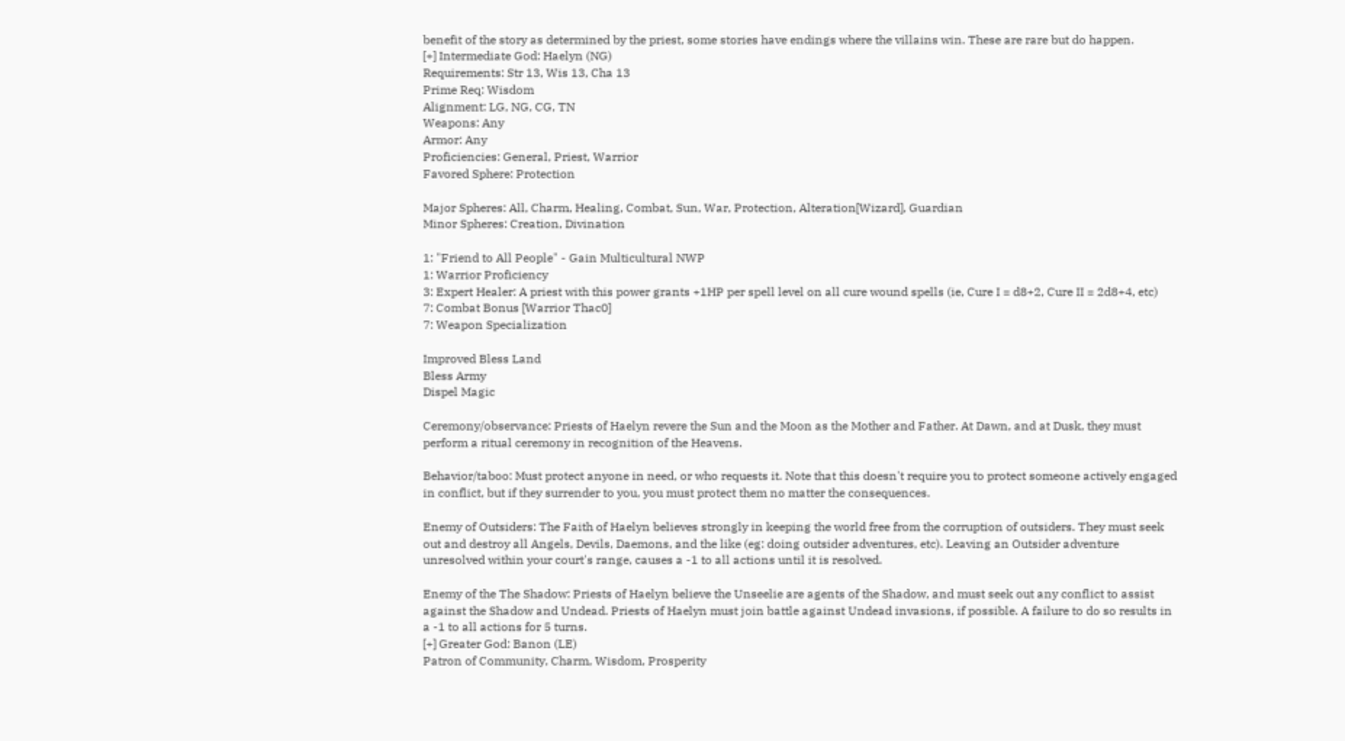benefit of the story as determined by the priest, some stories have endings where the villains win. These are rare but do happen.
[+] Intermediate God: Haelyn (NG)
Requirements: Str 13, Wis 13, Cha 13
Prime Req: Wisdom
Alignment: LG, NG, CG, TN
Weapons: Any
Armor: Any
Proficiencies: General, Priest, Warrior
Favored Sphere: Protection

Major Spheres: All, Charm, Healing, Combat, Sun, War, Protection, Alteration[Wizard], Guardian
Minor Spheres: Creation, Divination

1: "Friend to All People" - Gain Multicultural NWP
1: Warrior Proficiency
3: Expert Healer: A priest with this power grants +1HP per spell level on all cure wound spells (ie, Cure I = d8+2, Cure II = 2d8+4, etc)
7: Combat Bonus [Warrior Thac0]
7: Weapon Specialization

Improved Bless Land
Bless Army
Dispel Magic

Ceremony/observance: Priests of Haelyn revere the Sun and the Moon as the Mother and Father. At Dawn, and at Dusk, they must perform a ritual ceremony in recognition of the Heavens.

Behavior/taboo: Must protect anyone in need, or who requests it. Note that this doesn't require you to protect someone actively engaged in conflict, but if they surrender to you, you must protect them no matter the consequences.

Enemy of Outsiders: The Faith of Haelyn believes strongly in keeping the world free from the corruption of outsiders. They must seek out and destroy all Angels, Devils, Daemons, and the like (eg: doing outsider adventures, etc). Leaving an Outsider adventure unresolved within your court's range, causes a -1 to all actions until it is resolved.

Enemy of the The Shadow: Priests of Haelyn believe the Unseelie are agents of the Shadow, and must seek out any conflict to assist against the Shadow and Undead. Priests of Haelyn must join battle against Undead invasions, if possible. A failure to do so results in a -1 to all actions for 5 turns.
[+] Greater God: Banon (LE)
Patron of Community, Charm, Wisdom, Prosperity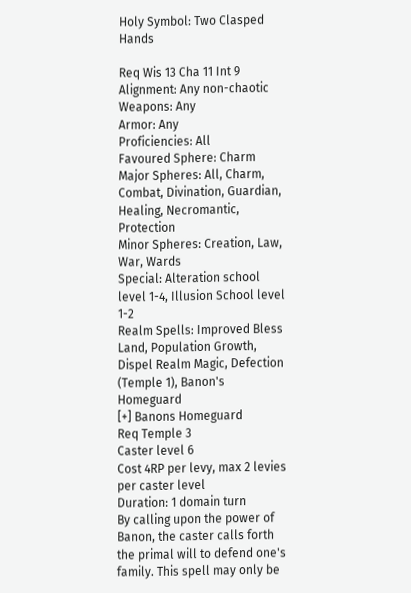Holy Symbol: Two Clasped Hands

Req Wis 13 Cha 11 Int 9
Alignment: Any non-chaotic
Weapons: Any
Armor: Any
Proficiencies: All
Favoured Sphere: Charm
Major Spheres: All, Charm, Combat, Divination, Guardian, Healing, Necromantic, Protection
Minor Spheres: Creation, Law, War, Wards
Special: Alteration school level 1-4, Illusion School level 1-2
Realm Spells: Improved Bless Land, Population Growth, Dispel Realm Magic, Defection (Temple 1), Banon's Homeguard
[+] Banons Homeguard
Req Temple 3
Caster level 6
Cost 4RP per levy, max 2 levies per caster level
Duration: 1 domain turn
By calling upon the power of Banon, the caster calls forth the primal will to defend one's family. This spell may only be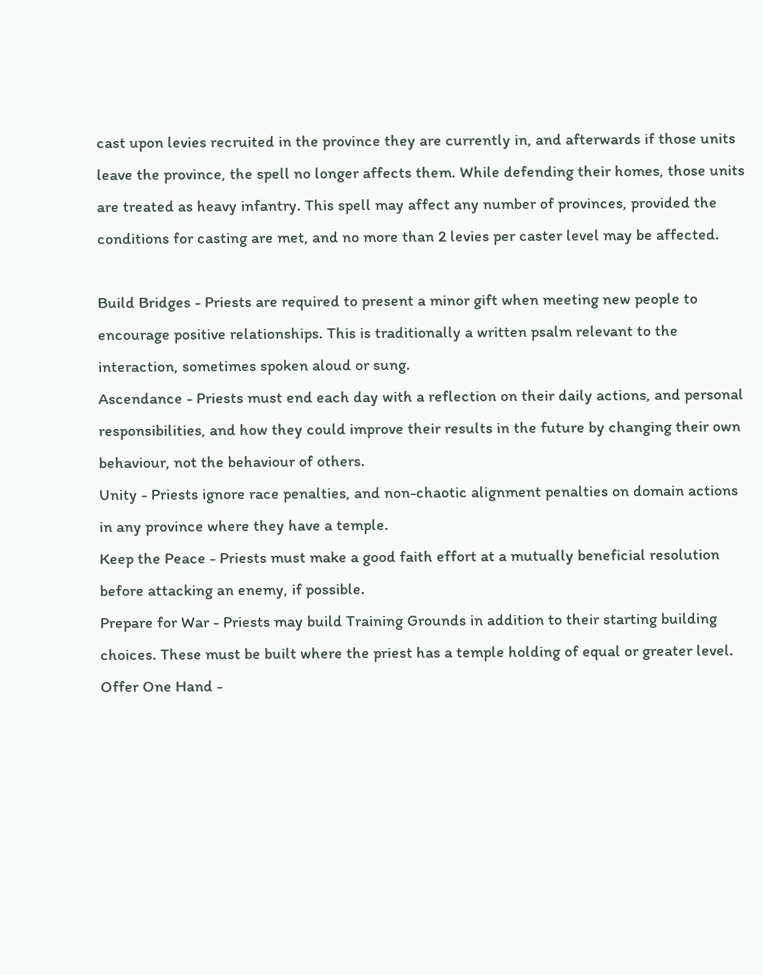cast upon levies recruited in the province they are currently in, and afterwards if those units leave the province, the spell no longer affects them. While defending their homes, those units are treated as heavy infantry. This spell may affect any number of provinces, provided the conditions for casting are met, and no more than 2 levies per caster level may be affected.

Build Bridges - Priests are required to present a minor gift when meeting new people to encourage positive relationships. This is traditionally a written psalm relevant to the interaction, sometimes spoken aloud or sung.
Ascendance - Priests must end each day with a reflection on their daily actions, and personal responsibilities, and how they could improve their results in the future by changing their own behaviour, not the behaviour of others.
Unity - Priests ignore race penalties, and non-chaotic alignment penalties on domain actions in any province where they have a temple.
Keep the Peace - Priests must make a good faith effort at a mutually beneficial resolution before attacking an enemy, if possible.
Prepare for War - Priests may build Training Grounds in addition to their starting building choices. These must be built where the priest has a temple holding of equal or greater level.
Offer One Hand -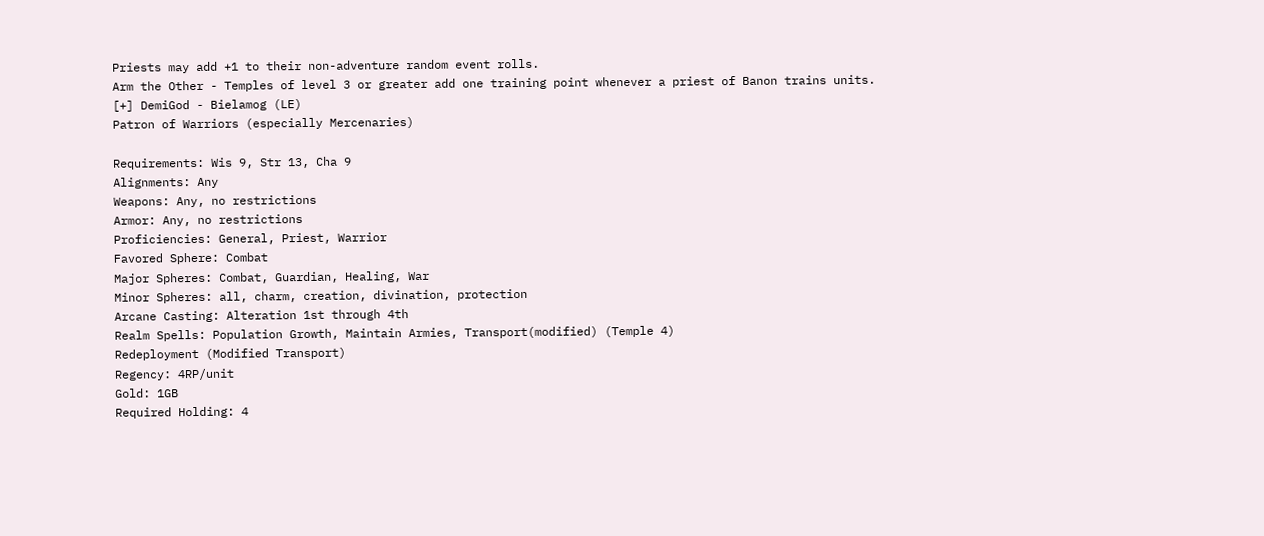Priests may add +1 to their non-adventure random event rolls.
Arm the Other - Temples of level 3 or greater add one training point whenever a priest of Banon trains units.
[+] DemiGod - Bielamog (LE)
Patron of Warriors (especially Mercenaries)

Requirements: Wis 9, Str 13, Cha 9
Alignments: Any
Weapons: Any, no restrictions
Armor: Any, no restrictions
Proficiencies: General, Priest, Warrior
Favored Sphere: Combat
Major Spheres: Combat, Guardian, Healing, War
Minor Spheres: all, charm, creation, divination, protection
Arcane Casting: Alteration 1st through 4th
Realm Spells: Population Growth, Maintain Armies, Transport(modified) (Temple 4)
Redeployment (Modified Transport)
Regency: 4RP/unit
Gold: 1GB
Required Holding: 4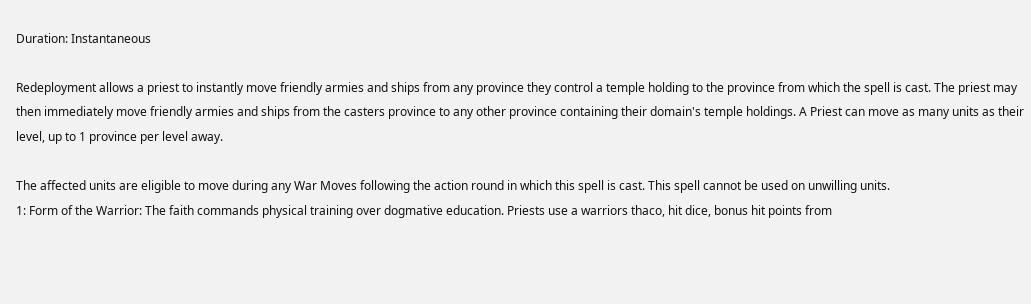Duration: Instantaneous

Redeployment allows a priest to instantly move friendly armies and ships from any province they control a temple holding to the province from which the spell is cast. The priest may then immediately move friendly armies and ships from the casters province to any other province containing their domain's temple holdings. A Priest can move as many units as their level, up to 1 province per level away.

The affected units are eligible to move during any War Moves following the action round in which this spell is cast. This spell cannot be used on unwilling units.
1: Form of the Warrior: The faith commands physical training over dogmative education. Priests use a warriors thaco, hit dice, bonus hit points from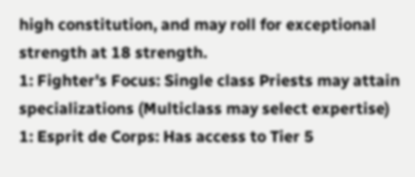high constitution, and may roll for exceptional strength at 18 strength.
1: Fighter's Focus: Single class Priests may attain specializations (Multiclass may select expertise)
1: Esprit de Corps: Has access to Tier 5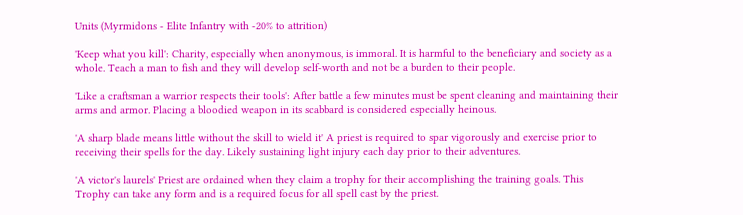Units (Myrmidons - Elite Infantry with -20% to attrition)

'Keep what you kill': Charity, especially when anonymous, is immoral. It is harmful to the beneficiary and society as a whole. Teach a man to fish and they will develop self-worth and not be a burden to their people.

'Like a craftsman a warrior respects their tools': After battle a few minutes must be spent cleaning and maintaining their arms and armor. Placing a bloodied weapon in its scabbard is considered especially heinous.

'A sharp blade means little without the skill to wield it' A priest is required to spar vigorously and exercise prior to receiving their spells for the day. Likely sustaining light injury each day prior to their adventures.

'A victor's laurels' Priest are ordained when they claim a trophy for their accomplishing the training goals. This Trophy can take any form and is a required focus for all spell cast by the priest.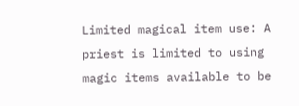Limited magical item use: A priest is limited to using magic items available to be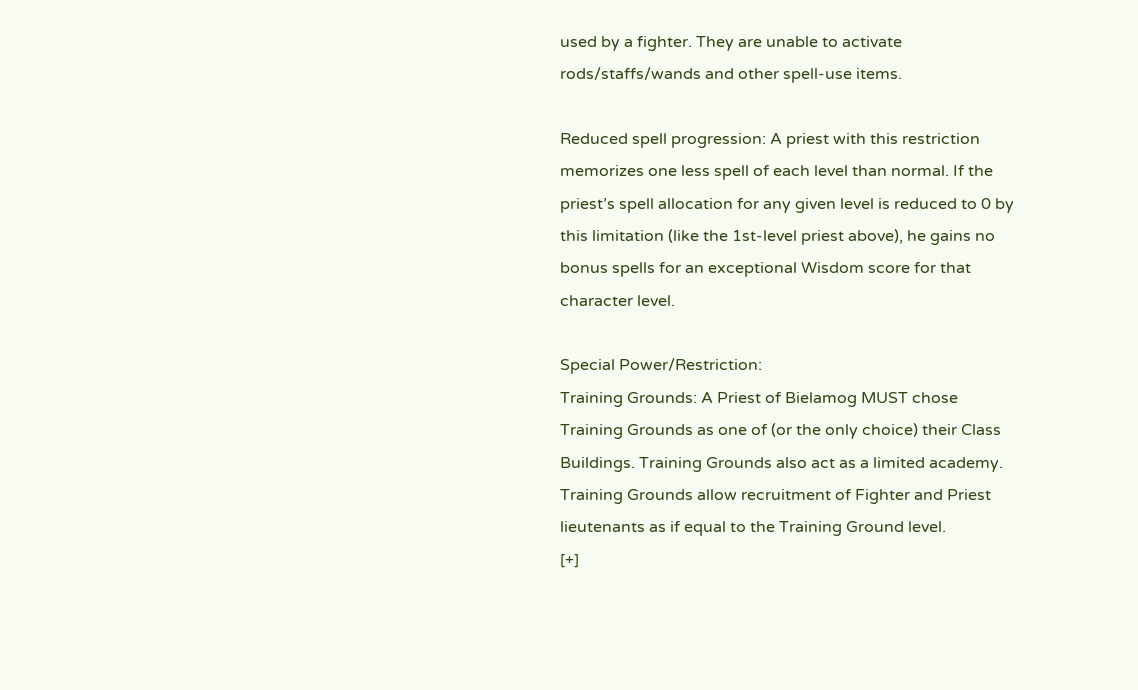used by a fighter. They are unable to activate rods/staffs/wands and other spell-use items.

Reduced spell progression: A priest with this restriction memorizes one less spell of each level than normal. If the priest’s spell allocation for any given level is reduced to 0 by this limitation (like the 1st-level priest above), he gains no bonus spells for an exceptional Wisdom score for that character level.

Special Power/Restriction:
Training Grounds: A Priest of Bielamog MUST chose Training Grounds as one of (or the only choice) their Class Buildings. Training Grounds also act as a limited academy. Training Grounds allow recruitment of Fighter and Priest lieutenants as if equal to the Training Ground level.
[+]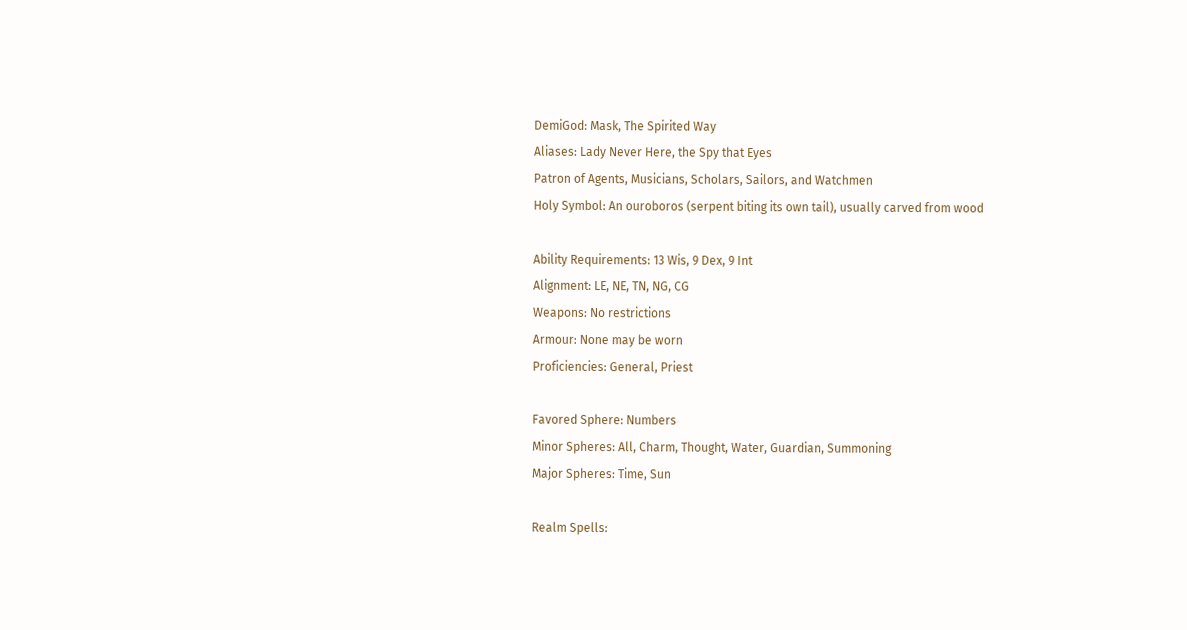DemiGod: Mask, The Spirited Way
Aliases: Lady Never Here, the Spy that Eyes
Patron of Agents, Musicians, Scholars, Sailors, and Watchmen
Holy Symbol: An ouroboros (serpent biting its own tail), usually carved from wood

Ability Requirements: 13 Wis, 9 Dex, 9 Int
Alignment: LE, NE, TN, NG, CG
Weapons: No restrictions
Armour: None may be worn
Proficiencies: General, Priest

Favored Sphere: Numbers
Minor Spheres: All, Charm, Thought, Water, Guardian, Summoning
Major Spheres: Time, Sun

Realm Spells: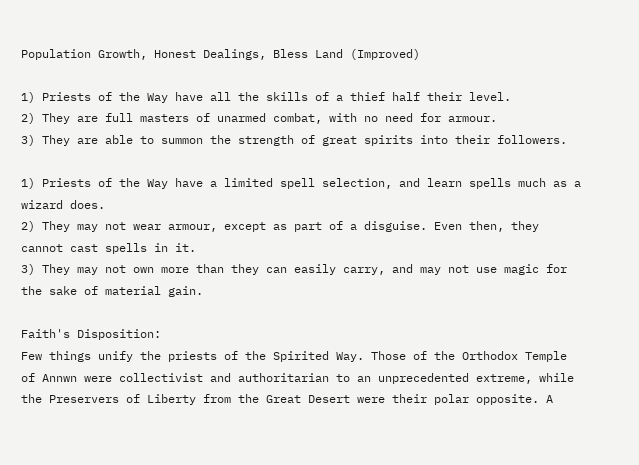Population Growth, Honest Dealings, Bless Land (Improved)

1) Priests of the Way have all the skills of a thief half their level.
2) They are full masters of unarmed combat, with no need for armour.
3) They are able to summon the strength of great spirits into their followers.

1) Priests of the Way have a limited spell selection, and learn spells much as a wizard does.
2) They may not wear armour, except as part of a disguise. Even then, they cannot cast spells in it.
3) They may not own more than they can easily carry, and may not use magic for the sake of material gain.

Faith's Disposition:
Few things unify the priests of the Spirited Way. Those of the Orthodox Temple of Annwn were collectivist and authoritarian to an unprecedented extreme, while the Preservers of Liberty from the Great Desert were their polar opposite. A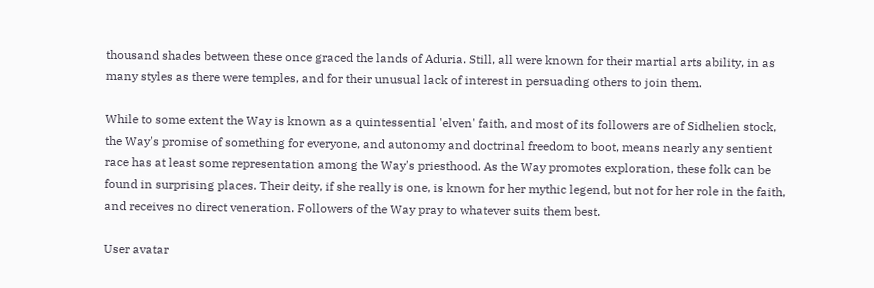thousand shades between these once graced the lands of Aduria. Still, all were known for their martial arts ability, in as many styles as there were temples, and for their unusual lack of interest in persuading others to join them.

While to some extent the Way is known as a quintessential 'elven' faith, and most of its followers are of Sidhelien stock, the Way's promise of something for everyone, and autonomy and doctrinal freedom to boot, means nearly any sentient race has at least some representation among the Way's priesthood. As the Way promotes exploration, these folk can be found in surprising places. Their deity, if she really is one, is known for her mythic legend, but not for her role in the faith, and receives no direct veneration. Followers of the Way pray to whatever suits them best.

User avatar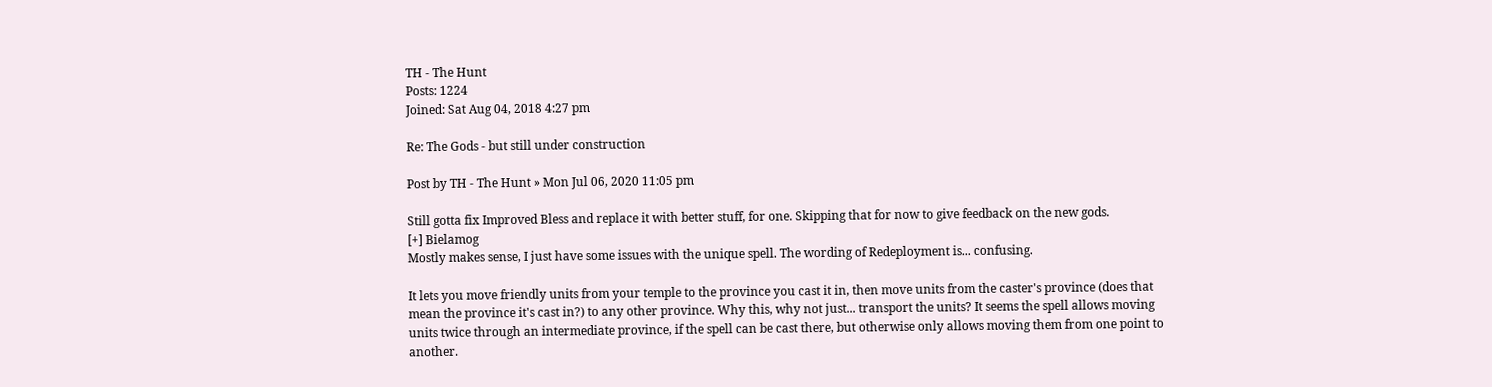TH - The Hunt
Posts: 1224
Joined: Sat Aug 04, 2018 4:27 pm

Re: The Gods - but still under construction

Post by TH - The Hunt » Mon Jul 06, 2020 11:05 pm

Still gotta fix Improved Bless and replace it with better stuff, for one. Skipping that for now to give feedback on the new gods.
[+] Bielamog
Mostly makes sense, I just have some issues with the unique spell. The wording of Redeployment is... confusing.

It lets you move friendly units from your temple to the province you cast it in, then move units from the caster's province (does that mean the province it's cast in?) to any other province. Why this, why not just... transport the units? It seems the spell allows moving units twice through an intermediate province, if the spell can be cast there, but otherwise only allows moving them from one point to another.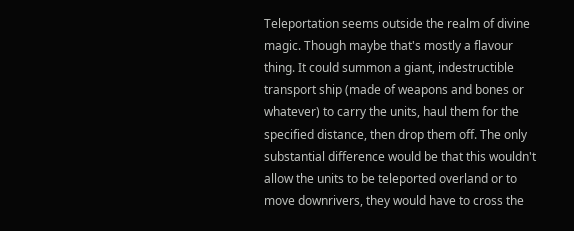Teleportation seems outside the realm of divine magic. Though maybe that's mostly a flavour thing. It could summon a giant, indestructible transport ship (made of weapons and bones or whatever) to carry the units, haul them for the specified distance, then drop them off. The only substantial difference would be that this wouldn't allow the units to be teleported overland or to move downrivers, they would have to cross the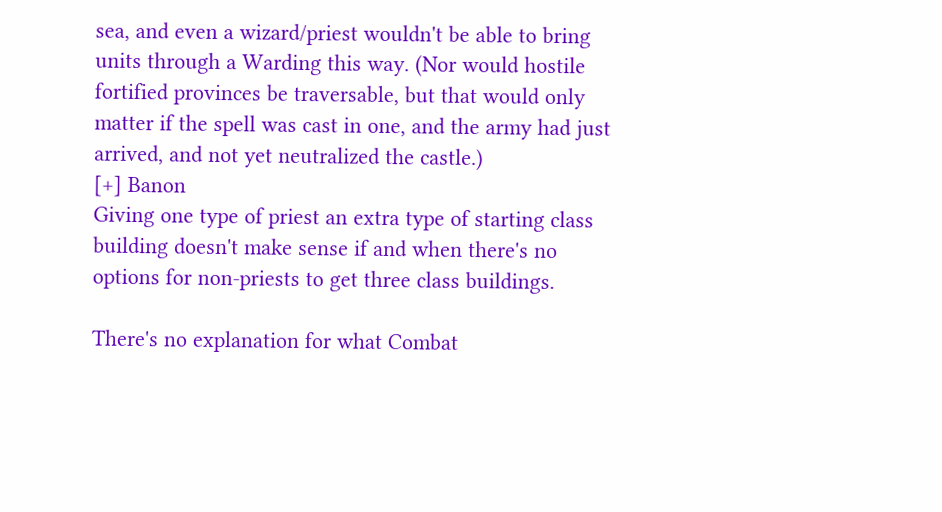sea, and even a wizard/priest wouldn't be able to bring units through a Warding this way. (Nor would hostile fortified provinces be traversable, but that would only matter if the spell was cast in one, and the army had just arrived, and not yet neutralized the castle.)
[+] Banon
Giving one type of priest an extra type of starting class building doesn't make sense if and when there's no options for non-priests to get three class buildings.

There's no explanation for what Combat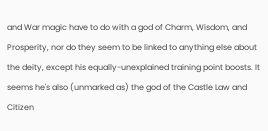and War magic have to do with a god of Charm, Wisdom, and Prosperity, nor do they seem to be linked to anything else about the deity, except his equally-unexplained training point boosts. It seems he's also (unmarked as) the god of the Castle Law and Citizen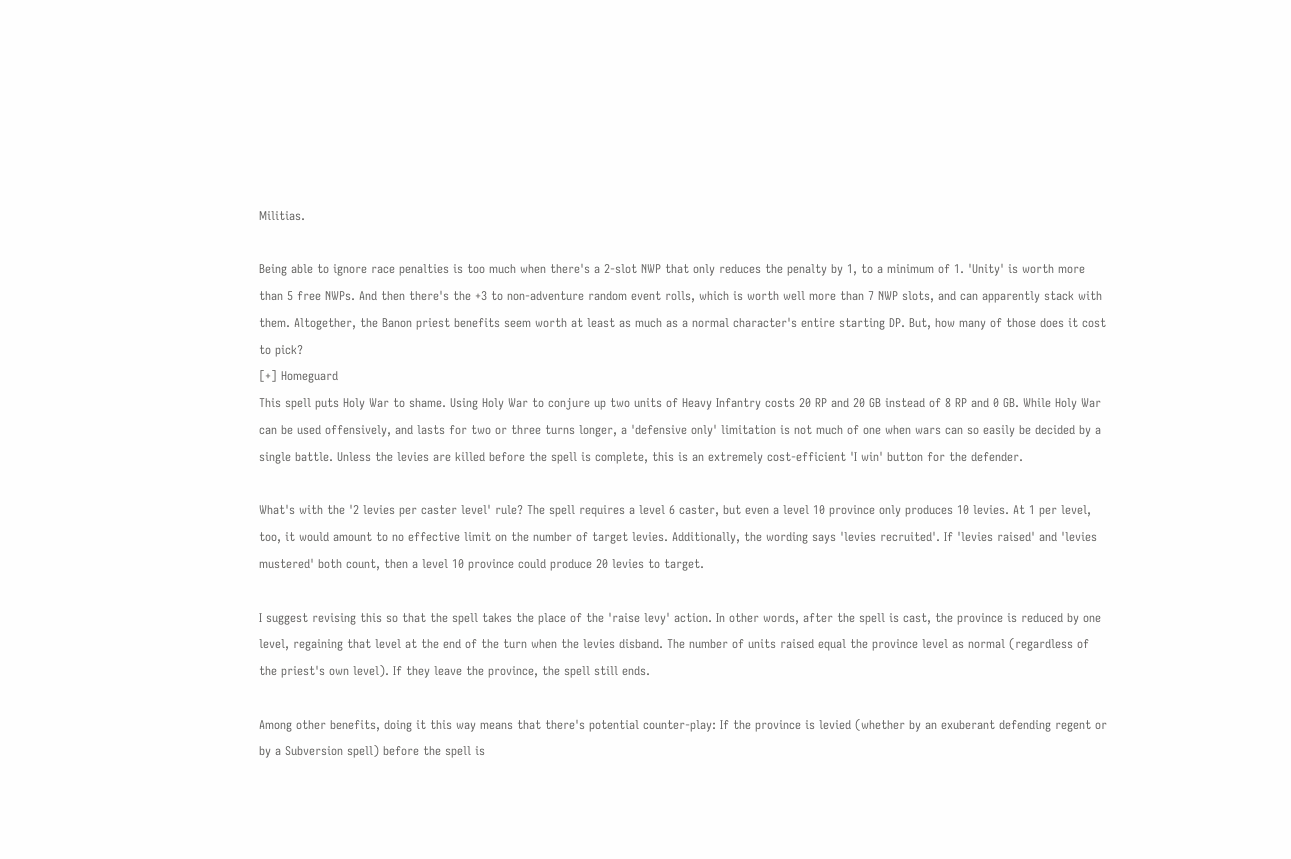Militias.

Being able to ignore race penalties is too much when there's a 2-slot NWP that only reduces the penalty by 1, to a minimum of 1. 'Unity' is worth more than 5 free NWPs. And then there's the +3 to non-adventure random event rolls, which is worth well more than 7 NWP slots, and can apparently stack with them. Altogether, the Banon priest benefits seem worth at least as much as a normal character's entire starting DP. But, how many of those does it cost to pick?
[+] Homeguard
This spell puts Holy War to shame. Using Holy War to conjure up two units of Heavy Infantry costs 20 RP and 20 GB instead of 8 RP and 0 GB. While Holy War can be used offensively, and lasts for two or three turns longer, a 'defensive only' limitation is not much of one when wars can so easily be decided by a single battle. Unless the levies are killed before the spell is complete, this is an extremely cost-efficient 'I win' button for the defender.

What's with the '2 levies per caster level' rule? The spell requires a level 6 caster, but even a level 10 province only produces 10 levies. At 1 per level, too, it would amount to no effective limit on the number of target levies. Additionally, the wording says 'levies recruited'. If 'levies raised' and 'levies mustered' both count, then a level 10 province could produce 20 levies to target.

I suggest revising this so that the spell takes the place of the 'raise levy' action. In other words, after the spell is cast, the province is reduced by one level, regaining that level at the end of the turn when the levies disband. The number of units raised equal the province level as normal (regardless of the priest's own level). If they leave the province, the spell still ends.

Among other benefits, doing it this way means that there's potential counter-play: If the province is levied (whether by an exuberant defending regent or by a Subversion spell) before the spell is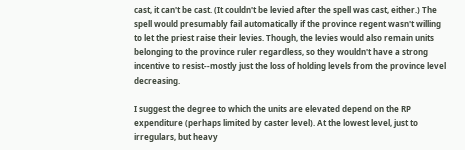cast, it can't be cast. (It couldn't be levied after the spell was cast, either.) The spell would presumably fail automatically if the province regent wasn't willing to let the priest raise their levies. Though, the levies would also remain units belonging to the province ruler regardless, so they wouldn't have a strong incentive to resist--mostly just the loss of holding levels from the province level decreasing.

I suggest the degree to which the units are elevated depend on the RP expenditure (perhaps limited by caster level). At the lowest level, just to irregulars, but heavy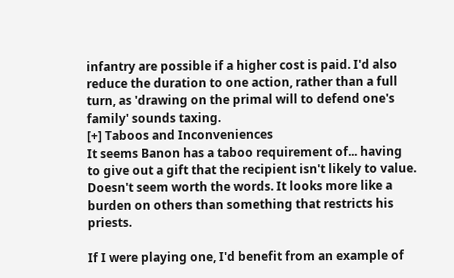infantry are possible if a higher cost is paid. I'd also reduce the duration to one action, rather than a full turn, as 'drawing on the primal will to defend one's family' sounds taxing.
[+] Taboos and Inconveniences
It seems Banon has a taboo requirement of... having to give out a gift that the recipient isn't likely to value. Doesn't seem worth the words. It looks more like a burden on others than something that restricts his priests.

If I were playing one, I'd benefit from an example of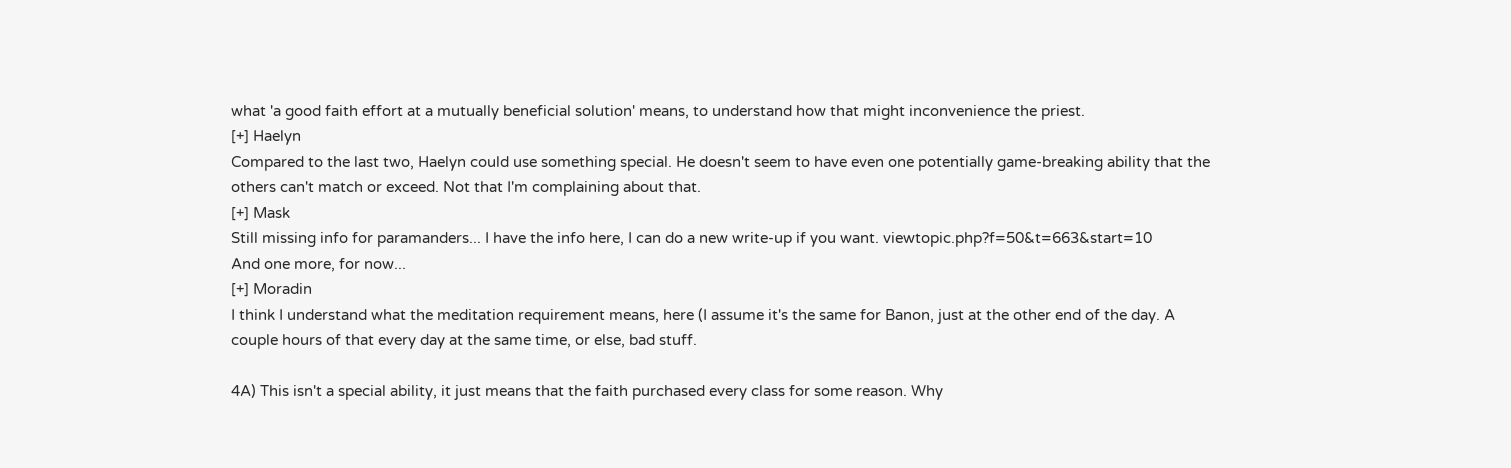what 'a good faith effort at a mutually beneficial solution' means, to understand how that might inconvenience the priest.
[+] Haelyn
Compared to the last two, Haelyn could use something special. He doesn't seem to have even one potentially game-breaking ability that the others can't match or exceed. Not that I'm complaining about that.
[+] Mask
Still missing info for paramanders... I have the info here, I can do a new write-up if you want. viewtopic.php?f=50&t=663&start=10
And one more, for now...
[+] Moradin
I think I understand what the meditation requirement means, here (I assume it's the same for Banon, just at the other end of the day. A couple hours of that every day at the same time, or else, bad stuff.

4A) This isn't a special ability, it just means that the faith purchased every class for some reason. Why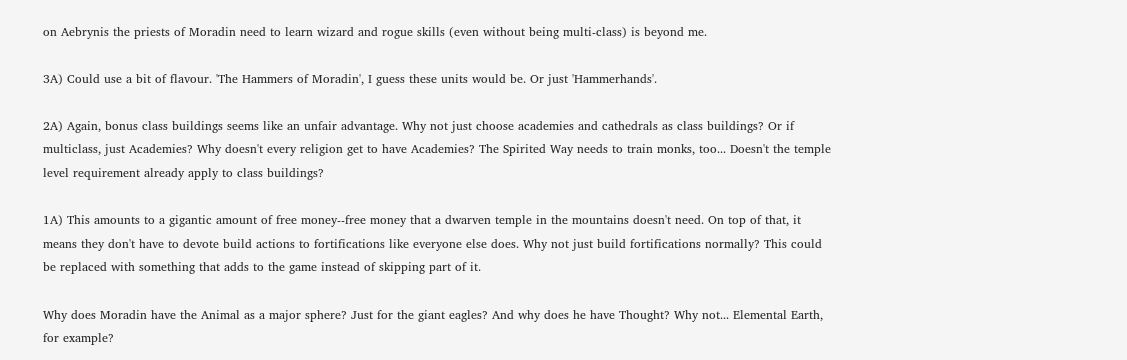on Aebrynis the priests of Moradin need to learn wizard and rogue skills (even without being multi-class) is beyond me.

3A) Could use a bit of flavour. 'The Hammers of Moradin', I guess these units would be. Or just 'Hammerhands'.

2A) Again, bonus class buildings seems like an unfair advantage. Why not just choose academies and cathedrals as class buildings? Or if multiclass, just Academies? Why doesn't every religion get to have Academies? The Spirited Way needs to train monks, too... Doesn't the temple level requirement already apply to class buildings?

1A) This amounts to a gigantic amount of free money--free money that a dwarven temple in the mountains doesn't need. On top of that, it means they don't have to devote build actions to fortifications like everyone else does. Why not just build fortifications normally? This could be replaced with something that adds to the game instead of skipping part of it.

Why does Moradin have the Animal as a major sphere? Just for the giant eagles? And why does he have Thought? Why not... Elemental Earth, for example?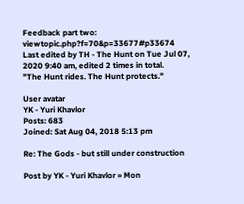Feedback part two: viewtopic.php?f=70&p=33677#p33674
Last edited by TH - The Hunt on Tue Jul 07, 2020 9:40 am, edited 2 times in total.
"The Hunt rides. The Hunt protects."

User avatar
YK - Yuri Khavlor
Posts: 683
Joined: Sat Aug 04, 2018 5:13 pm

Re: The Gods - but still under construction

Post by YK - Yuri Khavlor » Mon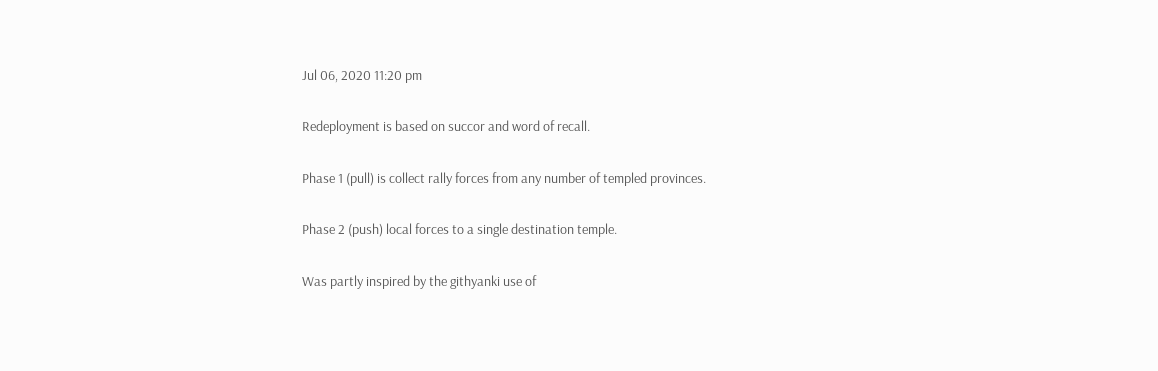Jul 06, 2020 11:20 pm

Redeployment is based on succor and word of recall.

Phase 1 (pull) is collect rally forces from any number of templed provinces.

Phase 2 (push) local forces to a single destination temple.

Was partly inspired by the githyanki use of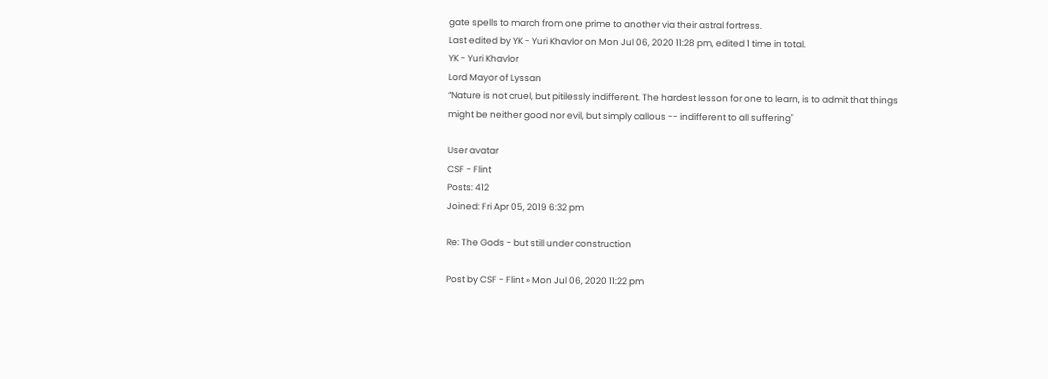gate spells to march from one prime to another via their astral fortress.
Last edited by YK - Yuri Khavlor on Mon Jul 06, 2020 11:28 pm, edited 1 time in total.
YK - Yuri Khavlor
Lord Mayor of Lyssan
“Nature is not cruel, but pitilessly indifferent. The hardest lesson for one to learn, is to admit that things might be neither good nor evil, but simply callous -- indifferent to all suffering"

User avatar
CSF - Flint
Posts: 412
Joined: Fri Apr 05, 2019 6:32 pm

Re: The Gods - but still under construction

Post by CSF - Flint » Mon Jul 06, 2020 11:22 pm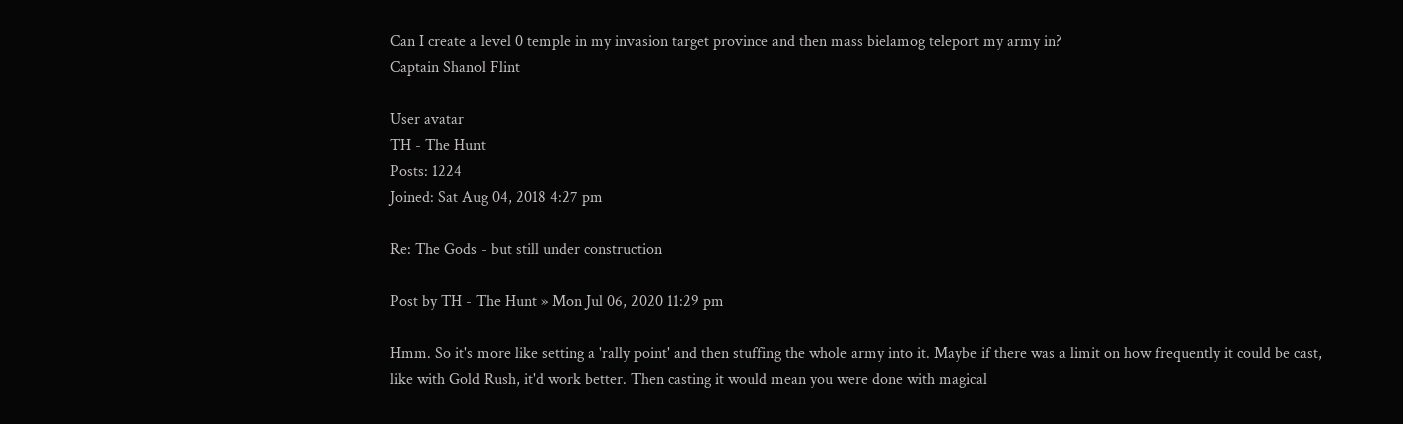Can I create a level 0 temple in my invasion target province and then mass bielamog teleport my army in?
Captain Shanol Flint

User avatar
TH - The Hunt
Posts: 1224
Joined: Sat Aug 04, 2018 4:27 pm

Re: The Gods - but still under construction

Post by TH - The Hunt » Mon Jul 06, 2020 11:29 pm

Hmm. So it's more like setting a 'rally point' and then stuffing the whole army into it. Maybe if there was a limit on how frequently it could be cast, like with Gold Rush, it'd work better. Then casting it would mean you were done with magical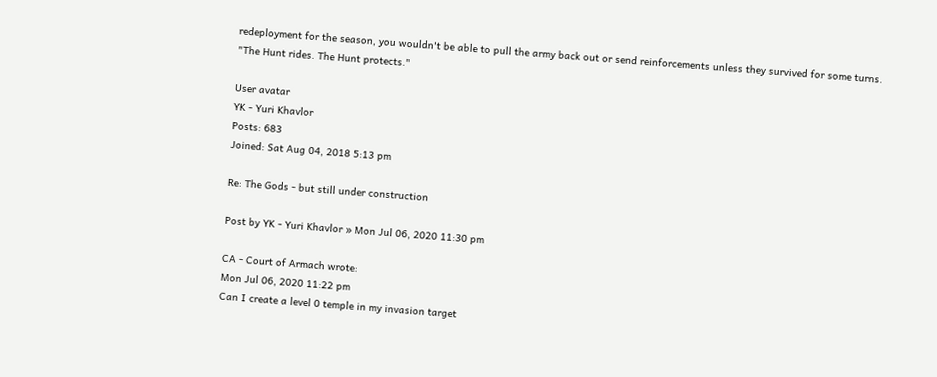redeployment for the season, you wouldn't be able to pull the army back out or send reinforcements unless they survived for some turns.
"The Hunt rides. The Hunt protects."

User avatar
YK - Yuri Khavlor
Posts: 683
Joined: Sat Aug 04, 2018 5:13 pm

Re: The Gods - but still under construction

Post by YK - Yuri Khavlor » Mon Jul 06, 2020 11:30 pm

CA - Court of Armach wrote:
Mon Jul 06, 2020 11:22 pm
Can I create a level 0 temple in my invasion target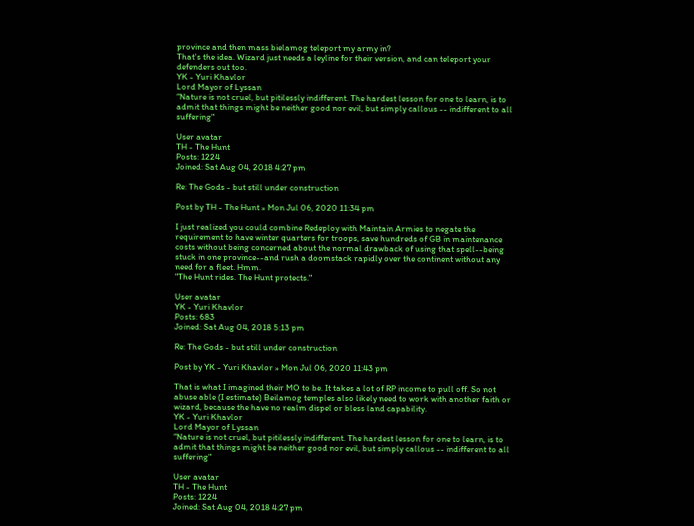province and then mass bielamog teleport my army in?
That's the idea. Wizard just needs a leyline for their version, and can teleport your defenders out too.
YK - Yuri Khavlor
Lord Mayor of Lyssan
“Nature is not cruel, but pitilessly indifferent. The hardest lesson for one to learn, is to admit that things might be neither good nor evil, but simply callous -- indifferent to all suffering"

User avatar
TH - The Hunt
Posts: 1224
Joined: Sat Aug 04, 2018 4:27 pm

Re: The Gods - but still under construction

Post by TH - The Hunt » Mon Jul 06, 2020 11:34 pm

I just realized you could combine Redeploy with Maintain Armies to negate the requirement to have winter quarters for troops, save hundreds of GB in maintenance costs without being concerned about the normal drawback of using that spell--being stuck in one province--and rush a doomstack rapidly over the continent without any need for a fleet. Hmm.
"The Hunt rides. The Hunt protects."

User avatar
YK - Yuri Khavlor
Posts: 683
Joined: Sat Aug 04, 2018 5:13 pm

Re: The Gods - but still under construction

Post by YK - Yuri Khavlor » Mon Jul 06, 2020 11:43 pm

That is what I imagined their MO to be. It takes a lot of RP income to pull off. So not abuse able (I estimate) Beilamog temples also likely need to work with another faith or wizard, because the have no realm dispel or bless land capability.
YK - Yuri Khavlor
Lord Mayor of Lyssan
“Nature is not cruel, but pitilessly indifferent. The hardest lesson for one to learn, is to admit that things might be neither good nor evil, but simply callous -- indifferent to all suffering"

User avatar
TH - The Hunt
Posts: 1224
Joined: Sat Aug 04, 2018 4:27 pm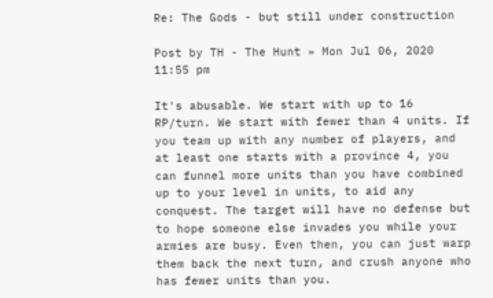Re: The Gods - but still under construction

Post by TH - The Hunt » Mon Jul 06, 2020 11:55 pm

It's abusable. We start with up to 16 RP/turn. We start with fewer than 4 units. If you team up with any number of players, and at least one starts with a province 4, you can funnel more units than you have combined up to your level in units, to aid any conquest. The target will have no defense but to hope someone else invades you while your armies are busy. Even then, you can just warp them back the next turn, and crush anyone who has fewer units than you.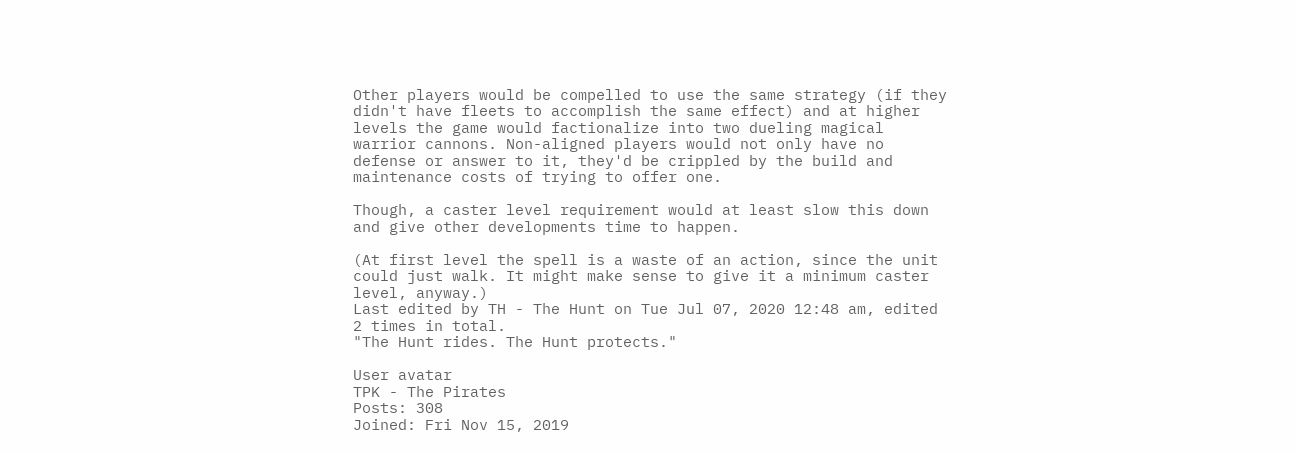Other players would be compelled to use the same strategy (if they didn't have fleets to accomplish the same effect) and at higher levels the game would factionalize into two dueling magical warrior cannons. Non-aligned players would not only have no defense or answer to it, they'd be crippled by the build and maintenance costs of trying to offer one.

Though, a caster level requirement would at least slow this down and give other developments time to happen.

(At first level the spell is a waste of an action, since the unit could just walk. It might make sense to give it a minimum caster level, anyway.)
Last edited by TH - The Hunt on Tue Jul 07, 2020 12:48 am, edited 2 times in total.
"The Hunt rides. The Hunt protects."

User avatar
TPK - The Pirates
Posts: 308
Joined: Fri Nov 15, 2019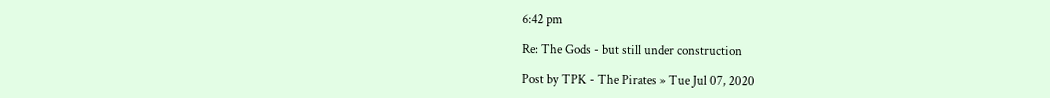6:42 pm

Re: The Gods - but still under construction

Post by TPK - The Pirates » Tue Jul 07, 2020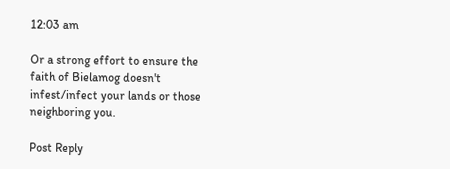12:03 am

Or a strong effort to ensure the faith of Bielamog doesn't infest/infect your lands or those neighboring you.

Post Reply